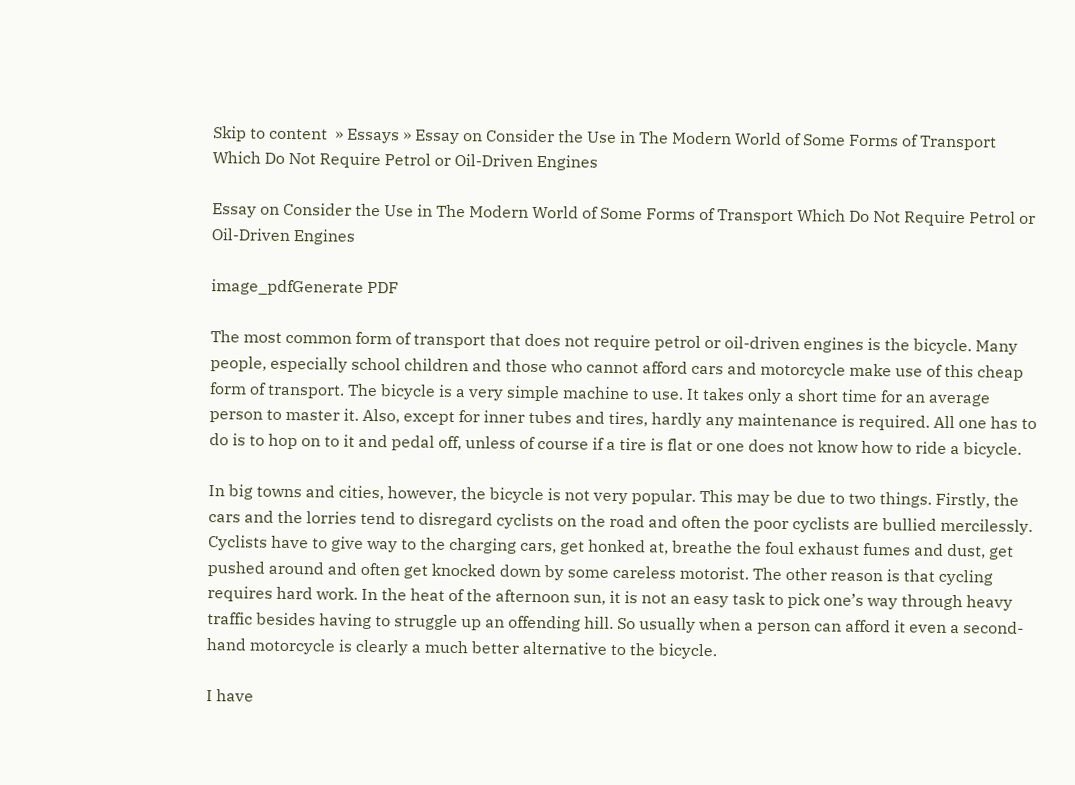Skip to content  » Essays » Essay on Consider the Use in The Modern World of Some Forms of Transport Which Do Not Require Petrol or Oil-Driven Engines

Essay on Consider the Use in The Modern World of Some Forms of Transport Which Do Not Require Petrol or Oil-Driven Engines

image_pdfGenerate PDF

The most common form of transport that does not require petrol or oil-driven engines is the bicycle. Many people, especially school children and those who cannot afford cars and motorcycle make use of this cheap form of transport. The bicycle is a very simple machine to use. It takes only a short time for an average person to master it. Also, except for inner tubes and tires, hardly any maintenance is required. All one has to do is to hop on to it and pedal off, unless of course if a tire is flat or one does not know how to ride a bicycle.

In big towns and cities, however, the bicycle is not very popular. This may be due to two things. Firstly, the cars and the lorries tend to disregard cyclists on the road and often the poor cyclists are bullied mercilessly. Cyclists have to give way to the charging cars, get honked at, breathe the foul exhaust fumes and dust, get pushed around and often get knocked down by some careless motorist. The other reason is that cycling requires hard work. In the heat of the afternoon sun, it is not an easy task to pick one’s way through heavy traffic besides having to struggle up an offending hill. So usually when a person can afford it even a second-hand motorcycle is clearly a much better alternative to the bicycle.

I have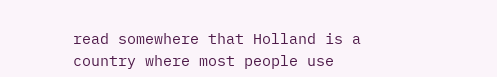read somewhere that Holland is a country where most people use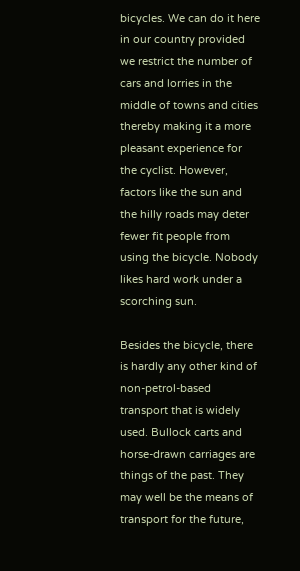bicycles. We can do it here in our country provided we restrict the number of cars and lorries in the middle of towns and cities thereby making it a more pleasant experience for the cyclist. However, factors like the sun and the hilly roads may deter fewer fit people from using the bicycle. Nobody likes hard work under a scorching sun.

Besides the bicycle, there is hardly any other kind of non-petrol-based transport that is widely used. Bullock carts and horse-drawn carriages are things of the past. They may well be the means of transport for the future,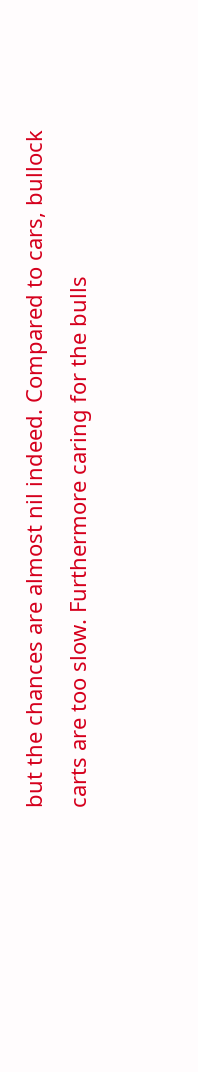but the chances are almost nil indeed. Compared to cars, bullock carts are too slow. Furthermore caring for the bulls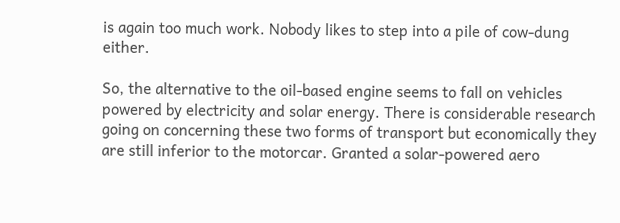is again too much work. Nobody likes to step into a pile of cow-dung either.

So, the alternative to the oil-based engine seems to fall on vehicles powered by electricity and solar energy. There is considerable research going on concerning these two forms of transport but economically they are still inferior to the motorcar. Granted a solar-powered aero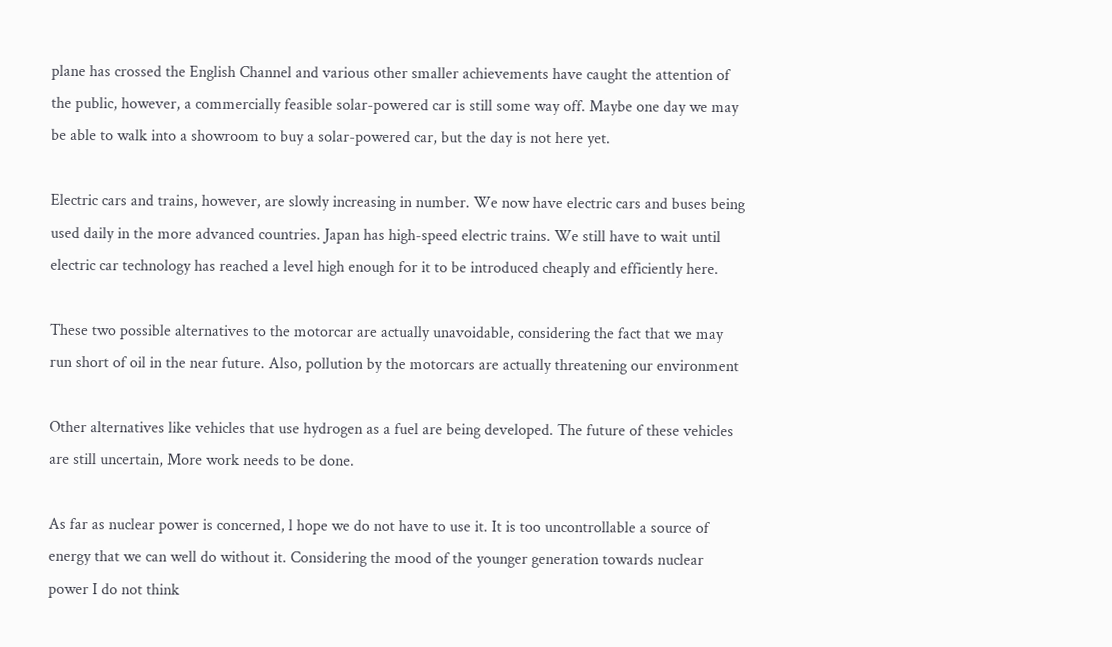plane has crossed the English Channel and various other smaller achievements have caught the attention of the public, however, a commercially feasible solar-powered car is still some way off. Maybe one day we may be able to walk into a showroom to buy a solar-powered car, but the day is not here yet.

Electric cars and trains, however, are slowly increasing in number. We now have electric cars and buses being used daily in the more advanced countries. Japan has high-speed electric trains. We still have to wait until electric car technology has reached a level high enough for it to be introduced cheaply and efficiently here.

These two possible alternatives to the motorcar are actually unavoidable, considering the fact that we may run short of oil in the near future. Also, pollution by the motorcars are actually threatening our environment

Other alternatives like vehicles that use hydrogen as a fuel are being developed. The future of these vehicles are still uncertain, More work needs to be done.

As far as nuclear power is concerned, l hope we do not have to use it. It is too uncontrollable a source of energy that we can well do without it. Considering the mood of the younger generation towards nuclear power I do not think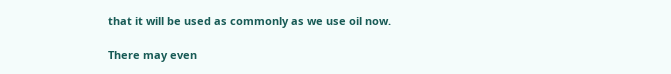that it will be used as commonly as we use oil now.

There may even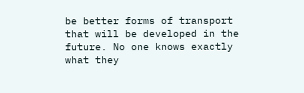be better forms of transport that will be developed in the future. No one knows exactly what they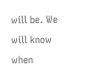will be. We will know when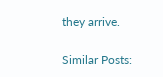they arrive.

Similar Posts: